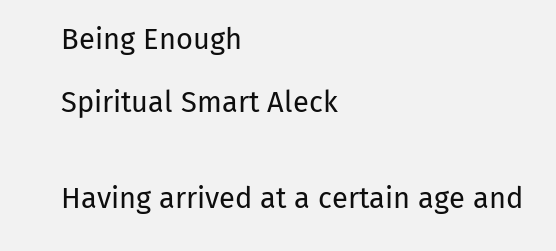Being Enough

Spiritual Smart Aleck


Having arrived at a certain age and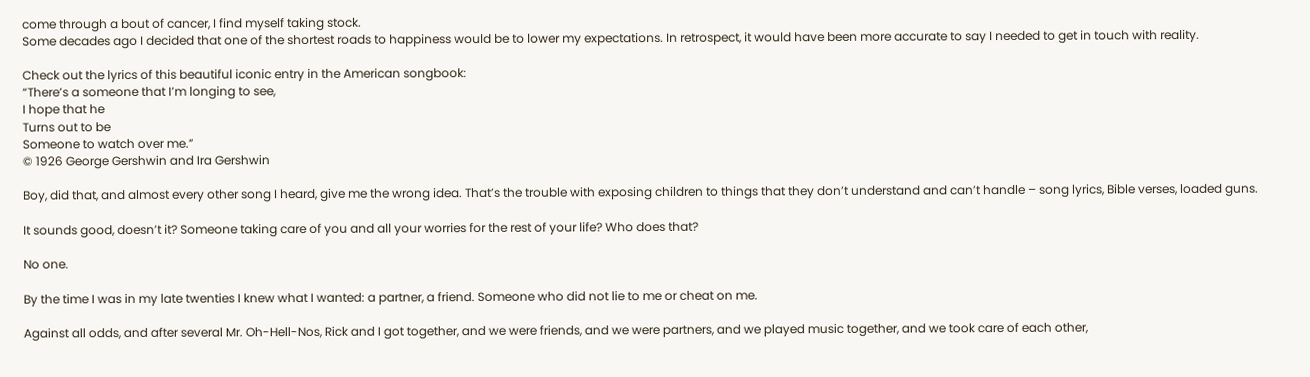come through a bout of cancer, I find myself taking stock.
Some decades ago I decided that one of the shortest roads to happiness would be to lower my expectations. In retrospect, it would have been more accurate to say I needed to get in touch with reality.

Check out the lyrics of this beautiful iconic entry in the American songbook:
“There’s a someone that I’m longing to see,
I hope that he
Turns out to be
Someone to watch over me.”
© 1926 George Gershwin and Ira Gershwin

Boy, did that, and almost every other song I heard, give me the wrong idea. That’s the trouble with exposing children to things that they don’t understand and can’t handle – song lyrics, Bible verses, loaded guns.

It sounds good, doesn’t it? Someone taking care of you and all your worries for the rest of your life? Who does that?

No one.

By the time I was in my late twenties I knew what I wanted: a partner, a friend. Someone who did not lie to me or cheat on me.

Against all odds, and after several Mr. Oh-Hell-Nos, Rick and I got together, and we were friends, and we were partners, and we played music together, and we took care of each other,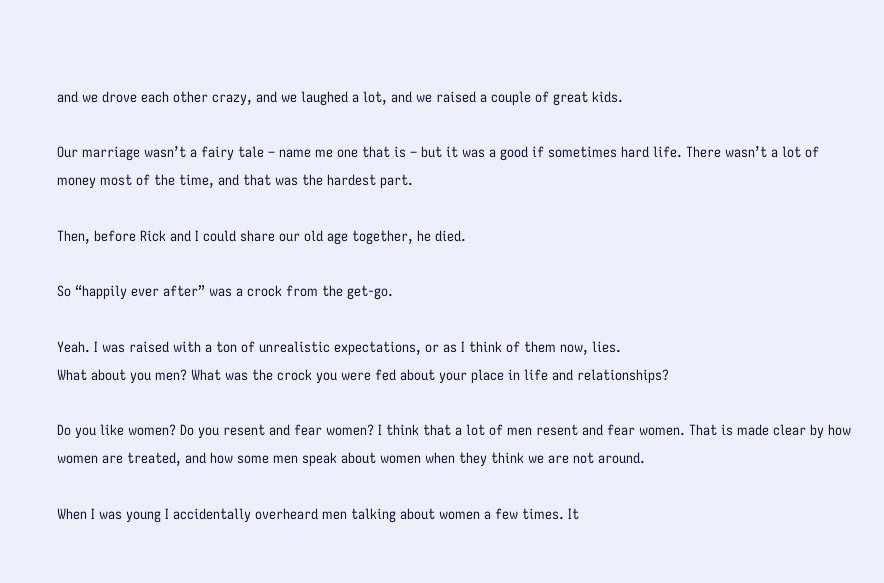and we drove each other crazy, and we laughed a lot, and we raised a couple of great kids.

Our marriage wasn’t a fairy tale – name me one that is – but it was a good if sometimes hard life. There wasn’t a lot of money most of the time, and that was the hardest part.

Then, before Rick and I could share our old age together, he died.

So “happily ever after” was a crock from the get-go.

Yeah. I was raised with a ton of unrealistic expectations, or as I think of them now, lies.
What about you men? What was the crock you were fed about your place in life and relationships?

Do you like women? Do you resent and fear women? I think that a lot of men resent and fear women. That is made clear by how women are treated, and how some men speak about women when they think we are not around.

When I was young I accidentally overheard men talking about women a few times. It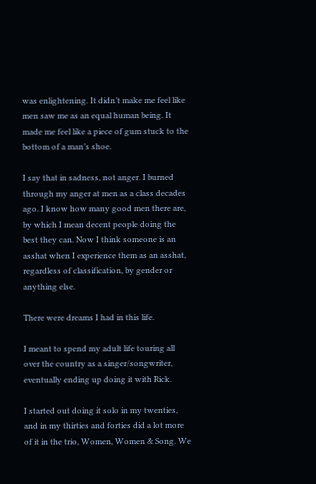was enlightening. It didn’t make me feel like men saw me as an equal human being. It made me feel like a piece of gum stuck to the bottom of a man’s shoe.

I say that in sadness, not anger. I burned through my anger at men as a class decades ago. I know how many good men there are, by which I mean decent people doing the best they can. Now I think someone is an asshat when I experience them as an asshat, regardless of classification, by gender or anything else.

There were dreams I had in this life.

I meant to spend my adult life touring all over the country as a singer/songwriter, eventually ending up doing it with Rick.

I started out doing it solo in my twenties, and in my thirties and forties did a lot more of it in the trio, Women, Women & Song. We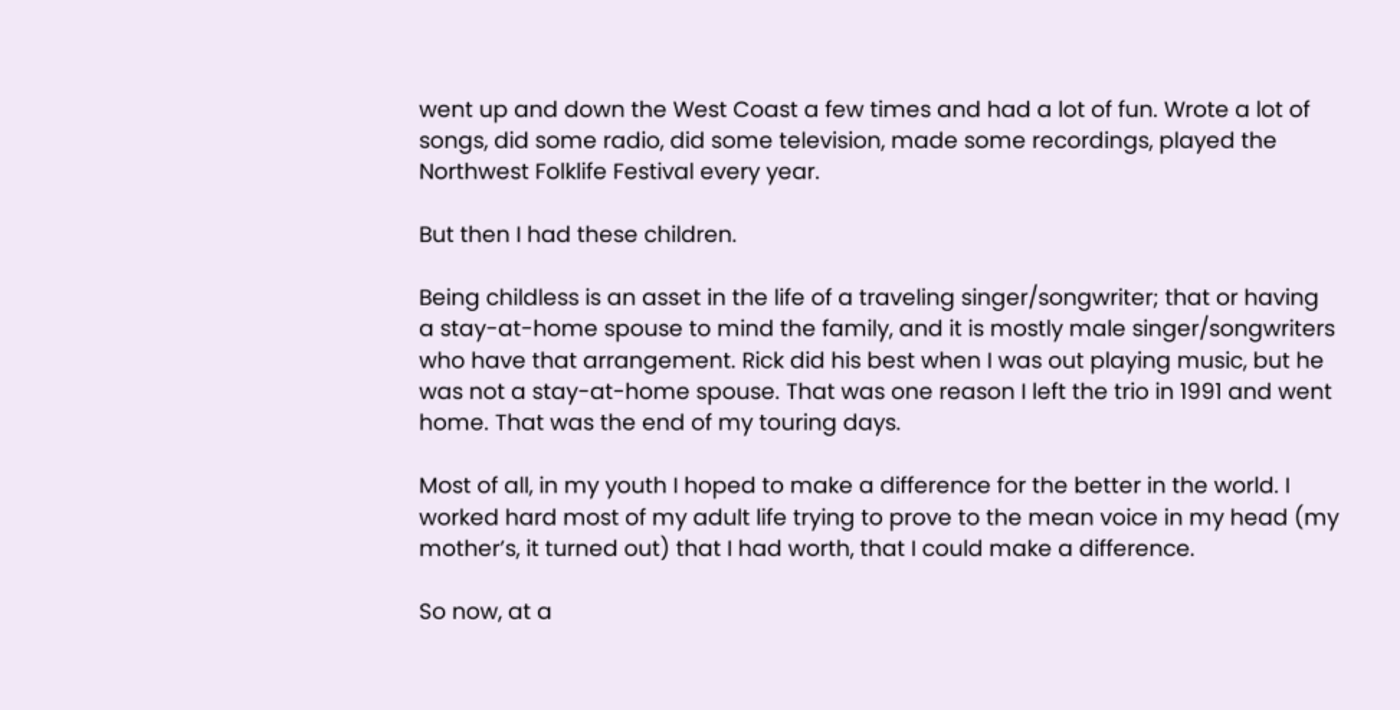went up and down the West Coast a few times and had a lot of fun. Wrote a lot of songs, did some radio, did some television, made some recordings, played the Northwest Folklife Festival every year.

But then I had these children.

Being childless is an asset in the life of a traveling singer/songwriter; that or having a stay-at-home spouse to mind the family, and it is mostly male singer/songwriters who have that arrangement. Rick did his best when I was out playing music, but he was not a stay-at-home spouse. That was one reason I left the trio in 1991 and went home. That was the end of my touring days.

Most of all, in my youth I hoped to make a difference for the better in the world. I worked hard most of my adult life trying to prove to the mean voice in my head (my mother’s, it turned out) that I had worth, that I could make a difference.

So now, at a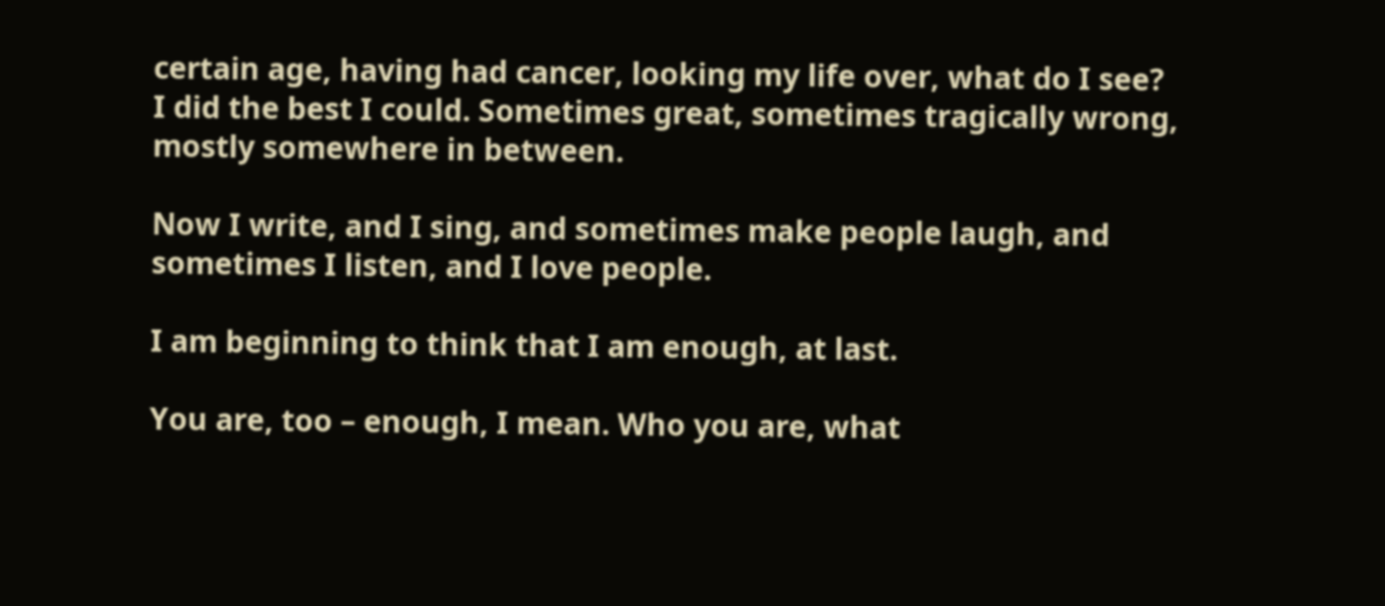certain age, having had cancer, looking my life over, what do I see?
I did the best I could. Sometimes great, sometimes tragically wrong, mostly somewhere in between.

Now I write, and I sing, and sometimes make people laugh, and sometimes I listen, and I love people.

I am beginning to think that I am enough, at last.

You are, too – enough, I mean. Who you are, what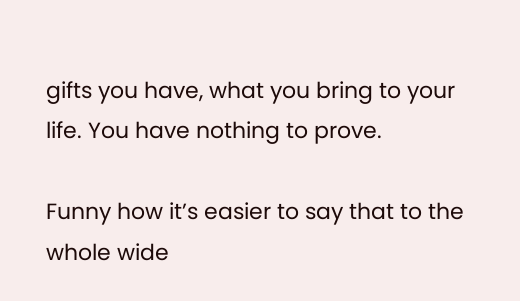gifts you have, what you bring to your life. You have nothing to prove.

Funny how it’s easier to say that to the whole wide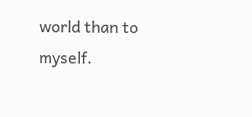world than to myself.